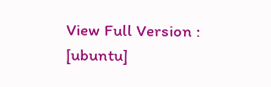View Full Version : [ubuntu]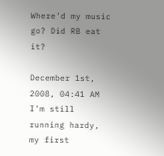Where'd my music go? Did RB eat it?

December 1st, 2008, 04:41 AM
I'm still running hardy, my first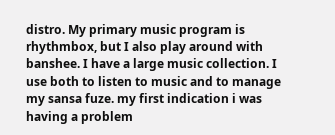distro. My primary music program is rhythmbox, but I also play around with banshee. I have a large music collection. I use both to listen to music and to manage my sansa fuze. my first indication i was having a problem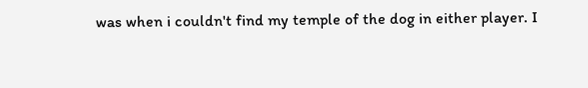was when i couldn't find my temple of the dog in either player. I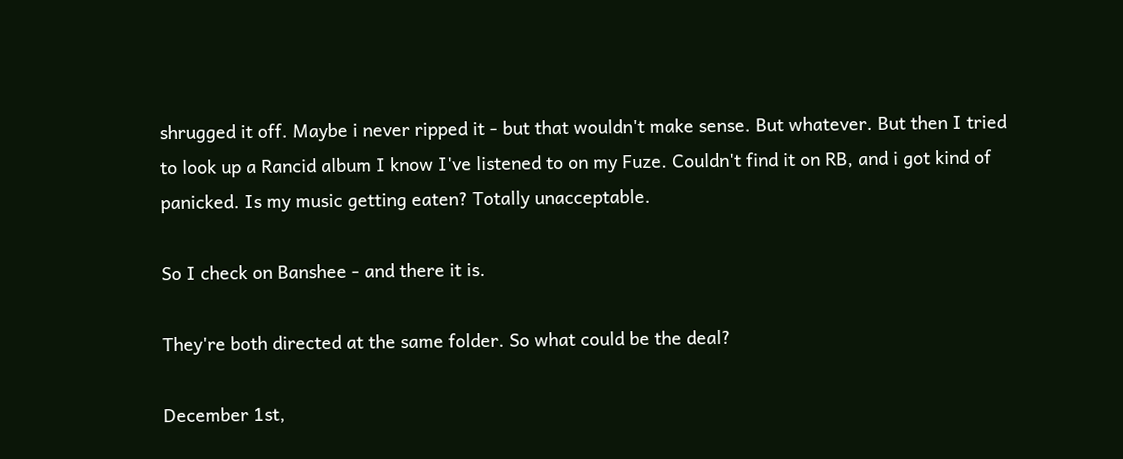shrugged it off. Maybe i never ripped it - but that wouldn't make sense. But whatever. But then I tried to look up a Rancid album I know I've listened to on my Fuze. Couldn't find it on RB, and i got kind of panicked. Is my music getting eaten? Totally unacceptable.

So I check on Banshee - and there it is.

They're both directed at the same folder. So what could be the deal?

December 1st,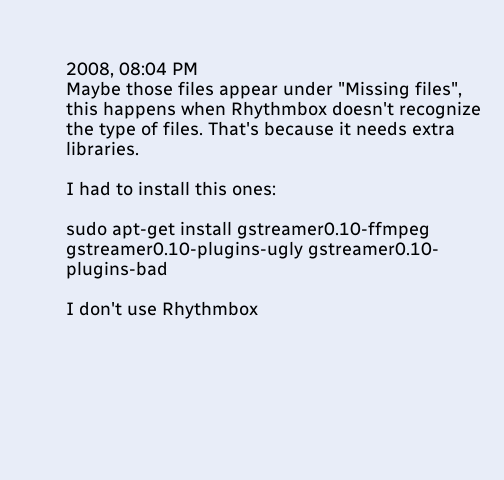2008, 08:04 PM
Maybe those files appear under "Missing files", this happens when Rhythmbox doesn't recognize the type of files. That's because it needs extra libraries.

I had to install this ones:

sudo apt-get install gstreamer0.10-ffmpeg gstreamer0.10-plugins-ugly gstreamer0.10-plugins-bad

I don't use Rhythmbox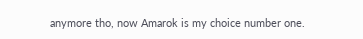anymore tho, now Amarok is my choice number one.